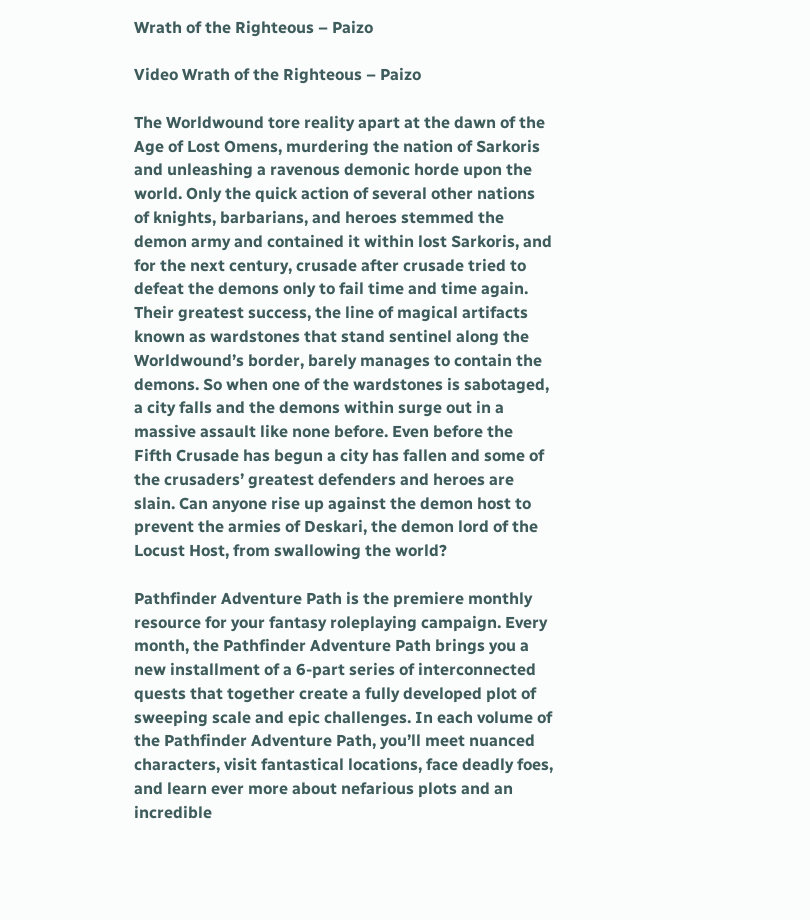Wrath of the Righteous – Paizo

Video Wrath of the Righteous – Paizo

The Worldwound tore reality apart at the dawn of the Age of Lost Omens, murdering the nation of Sarkoris and unleashing a ravenous demonic horde upon the world. Only the quick action of several other nations of knights, barbarians, and heroes stemmed the demon army and contained it within lost Sarkoris, and for the next century, crusade after crusade tried to defeat the demons only to fail time and time again. Their greatest success, the line of magical artifacts known as wardstones that stand sentinel along the Worldwound’s border, barely manages to contain the demons. So when one of the wardstones is sabotaged, a city falls and the demons within surge out in a massive assault like none before. Even before the Fifth Crusade has begun a city has fallen and some of the crusaders’ greatest defenders and heroes are slain. Can anyone rise up against the demon host to prevent the armies of Deskari, the demon lord of the Locust Host, from swallowing the world?

Pathfinder Adventure Path is the premiere monthly resource for your fantasy roleplaying campaign. Every month, the Pathfinder Adventure Path brings you a new installment of a 6-part series of interconnected quests that together create a fully developed plot of sweeping scale and epic challenges. In each volume of the Pathfinder Adventure Path, you’ll meet nuanced characters, visit fantastical locations, face deadly foes, and learn ever more about nefarious plots and an incredible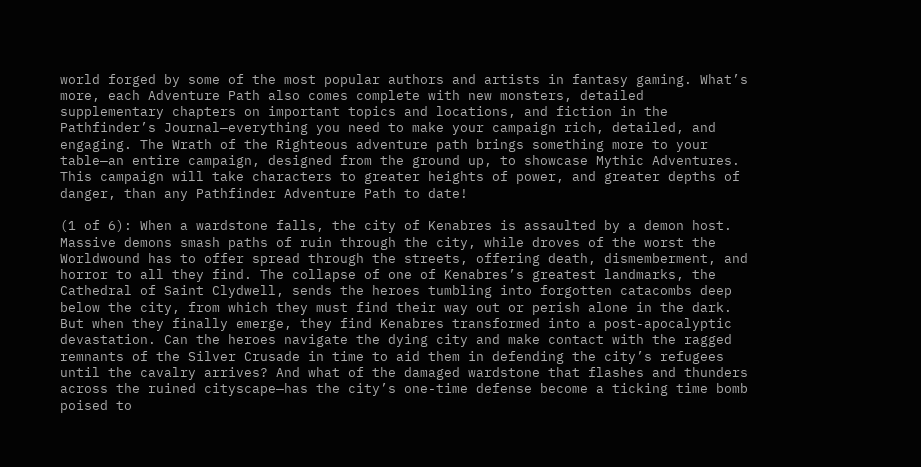world forged by some of the most popular authors and artists in fantasy gaming. What’s more, each Adventure Path also comes complete with new monsters, detailed supplementary chapters on important topics and locations, and fiction in the Pathfinder’s Journal—everything you need to make your campaign rich, detailed, and engaging. The Wrath of the Righteous adventure path brings something more to your table—an entire campaign, designed from the ground up, to showcase Mythic Adventures. This campaign will take characters to greater heights of power, and greater depths of danger, than any Pathfinder Adventure Path to date!

(1 of 6): When a wardstone falls, the city of Kenabres is assaulted by a demon host. Massive demons smash paths of ruin through the city, while droves of the worst the Worldwound has to offer spread through the streets, offering death, dismemberment, and horror to all they find. The collapse of one of Kenabres’s greatest landmarks, the Cathedral of Saint Clydwell, sends the heroes tumbling into forgotten catacombs deep below the city, from which they must find their way out or perish alone in the dark. But when they finally emerge, they find Kenabres transformed into a post-apocalyptic devastation. Can the heroes navigate the dying city and make contact with the ragged remnants of the Silver Crusade in time to aid them in defending the city’s refugees until the cavalry arrives? And what of the damaged wardstone that flashes and thunders across the ruined cityscape—has the city’s one-time defense become a ticking time bomb poised to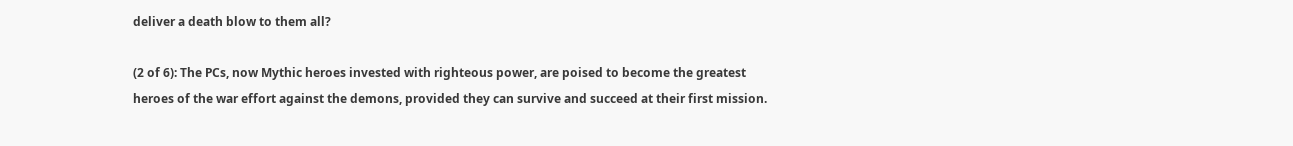deliver a death blow to them all?

(2 of 6): The PCs, now Mythic heroes invested with righteous power, are poised to become the greatest heroes of the war effort against the demons, provided they can survive and succeed at their first mission.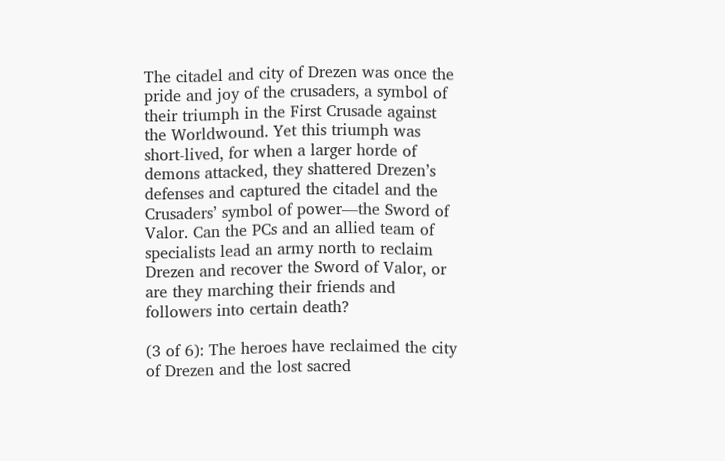The citadel and city of Drezen was once the pride and joy of the crusaders, a symbol of their triumph in the First Crusade against the Worldwound. Yet this triumph was short-lived, for when a larger horde of demons attacked, they shattered Drezen’s defenses and captured the citadel and the Crusaders’ symbol of power—the Sword of Valor. Can the PCs and an allied team of specialists lead an army north to reclaim Drezen and recover the Sword of Valor, or are they marching their friends and followers into certain death?

(3 of 6): The heroes have reclaimed the city of Drezen and the lost sacred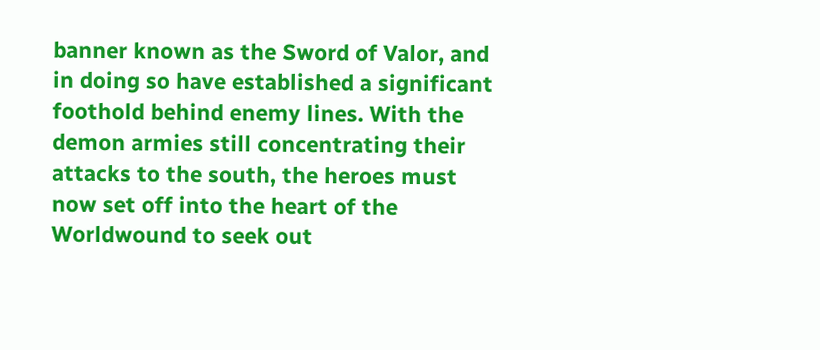banner known as the Sword of Valor, and in doing so have established a significant foothold behind enemy lines. With the demon armies still concentrating their attacks to the south, the heroes must now set off into the heart of the Worldwound to seek out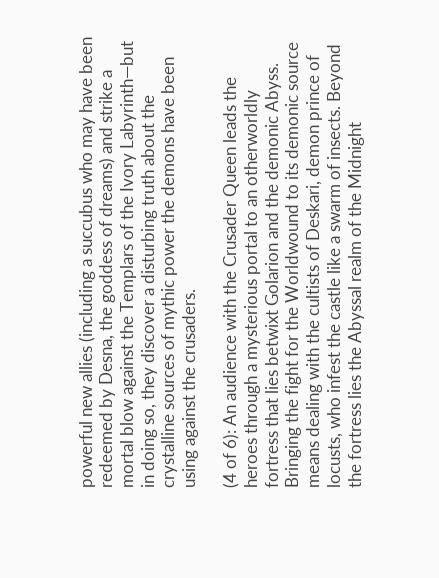powerful new allies (including a succubus who may have been redeemed by Desna, the goddess of dreams) and strike a mortal blow against the Templars of the Ivory Labyrinth—but in doing so, they discover a disturbing truth about the crystalline sources of mythic power the demons have been using against the crusaders.

(4 of 6): An audience with the Crusader Queen leads the heroes through a mysterious portal to an otherworldly fortress that lies betwixt Golarion and the demonic Abyss. Bringing the fight for the Worldwound to its demonic source means dealing with the cultists of Deskari, demon prince of locusts, who infest the castle like a swarm of insects. Beyond the fortress lies the Abyssal realm of the Midnight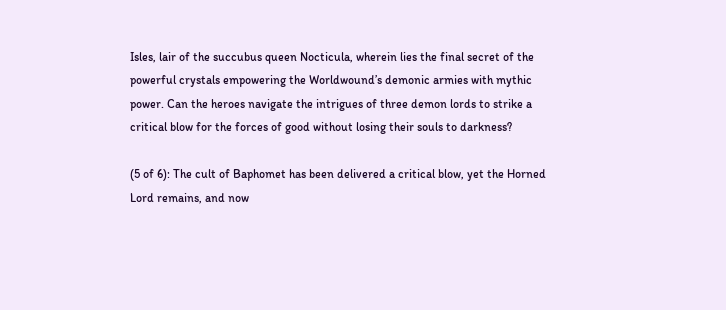Isles, lair of the succubus queen Nocticula, wherein lies the final secret of the powerful crystals empowering the Worldwound’s demonic armies with mythic power. Can the heroes navigate the intrigues of three demon lords to strike a critical blow for the forces of good without losing their souls to darkness?

(5 of 6): The cult of Baphomet has been delivered a critical blow, yet the Horned Lord remains, and now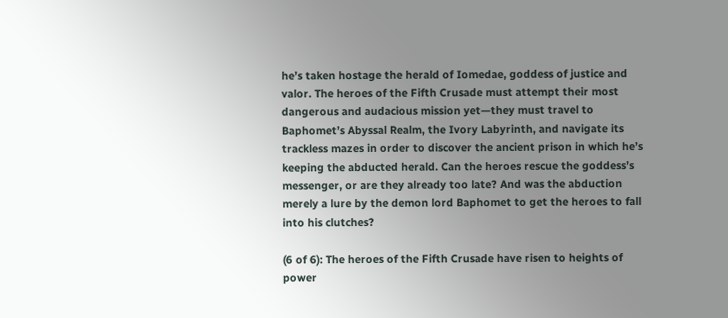he’s taken hostage the herald of Iomedae, goddess of justice and valor. The heroes of the Fifth Crusade must attempt their most dangerous and audacious mission yet—they must travel to Baphomet’s Abyssal Realm, the Ivory Labyrinth, and navigate its trackless mazes in order to discover the ancient prison in which he’s keeping the abducted herald. Can the heroes rescue the goddess’s messenger, or are they already too late? And was the abduction merely a lure by the demon lord Baphomet to get the heroes to fall into his clutches?

(6 of 6): The heroes of the Fifth Crusade have risen to heights of power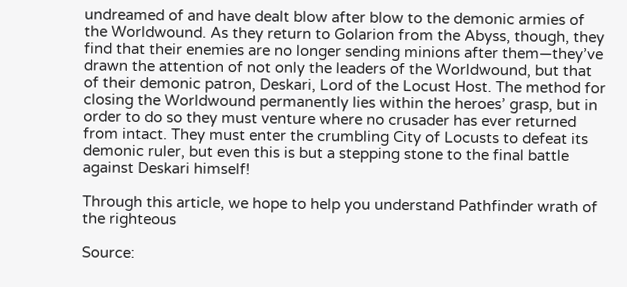undreamed of and have dealt blow after blow to the demonic armies of the Worldwound. As they return to Golarion from the Abyss, though, they find that their enemies are no longer sending minions after them—they’ve drawn the attention of not only the leaders of the Worldwound, but that of their demonic patron, Deskari, Lord of the Locust Host. The method for closing the Worldwound permanently lies within the heroes’ grasp, but in order to do so they must venture where no crusader has ever returned from intact. They must enter the crumbling City of Locusts to defeat its demonic ruler, but even this is but a stepping stone to the final battle against Deskari himself!

Through this article, we hope to help you understand Pathfinder wrath of the righteous

Source: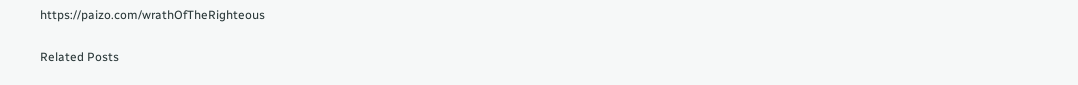https://paizo.com/wrathOfTheRighteous

Related Posts